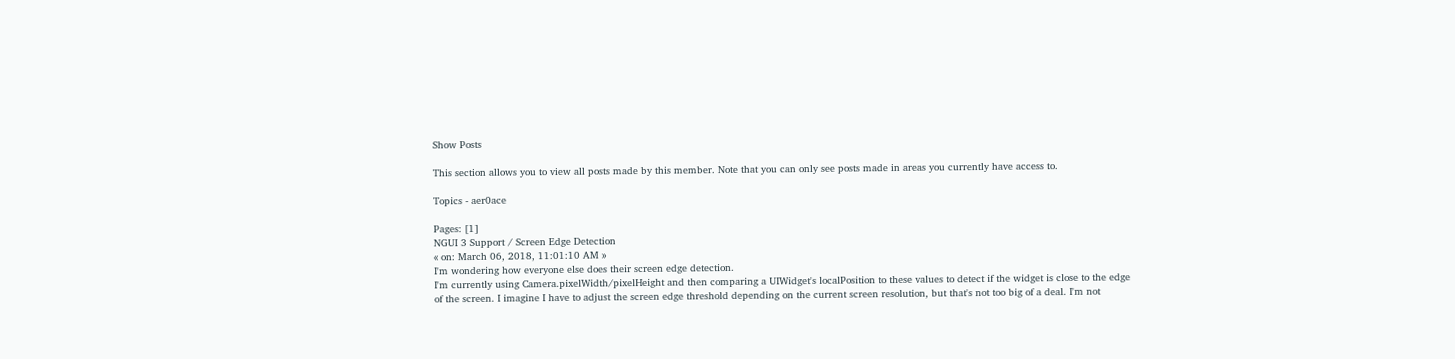Show Posts

This section allows you to view all posts made by this member. Note that you can only see posts made in areas you currently have access to.

Topics - aer0ace

Pages: [1]
NGUI 3 Support / Screen Edge Detection
« on: March 06, 2018, 11:01:10 AM »
I'm wondering how everyone else does their screen edge detection.
I'm currently using Camera.pixelWidth/pixelHeight and then comparing a UIWidget's localPosition to these values to detect if the widget is close to the edge of the screen. I imagine I have to adjust the screen edge threshold depending on the current screen resolution, but that's not too big of a deal. I'm not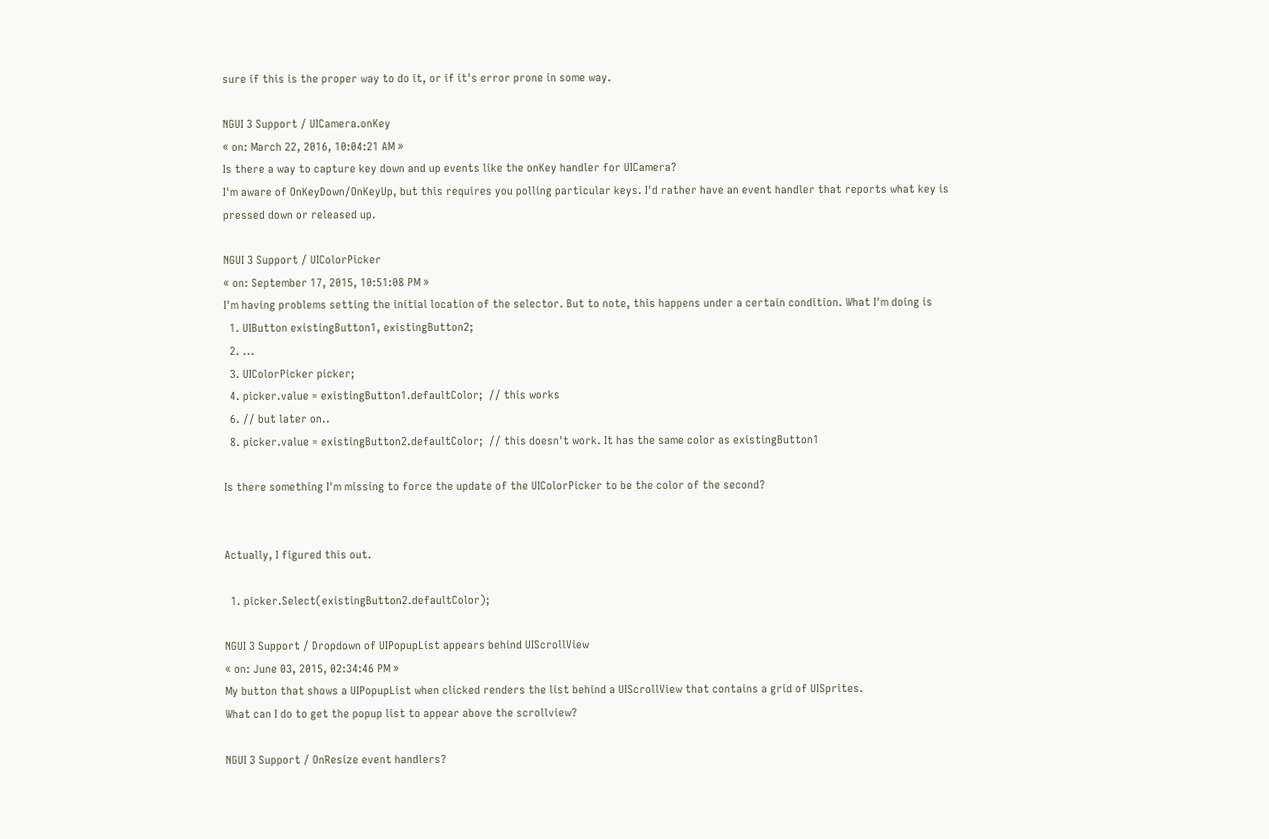sure if this is the proper way to do it, or if it's error prone in some way.

NGUI 3 Support / UICamera.onKey
« on: March 22, 2016, 10:04:21 AM »
Is there a way to capture key down and up events like the onKey handler for UICamera?
I'm aware of OnKeyDown/OnKeyUp, but this requires you polling particular keys. I'd rather have an event handler that reports what key is pressed down or released up.

NGUI 3 Support / UIColorPicker
« on: September 17, 2015, 10:51:08 PM »
I'm having problems setting the initial location of the selector. But to note, this happens under a certain condition. What I'm doing is
  1. UIButton existingButton1, existingButton2;
  2. ...
  3. UIColorPicker picker;
  4. picker.value = existingButton1.defaultColor;  // this works
  6. // but later on..
  8. picker.value = existingButton2.defaultColor;  // this doesn't work. It has the same color as existingButton1

Is there something I'm missing to force the update of the UIColorPicker to be the color of the second?


Actually, I figured this out.

  1. picker.Select(existingButton2.defaultColor);

NGUI 3 Support / Dropdown of UIPopupList appears behind UIScrollView
« on: June 03, 2015, 02:34:46 PM »
My button that shows a UIPopupList when clicked renders the list behind a UIScrollView that contains a grid of UISprites.
What can I do to get the popup list to appear above the scrollview?

NGUI 3 Support / OnResize event handlers?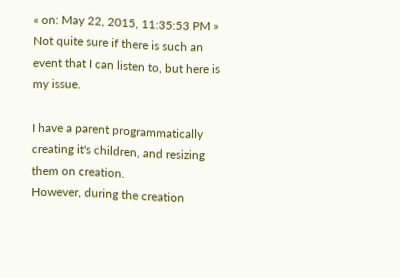« on: May 22, 2015, 11:35:53 PM »
Not quite sure if there is such an event that I can listen to, but here is my issue.

I have a parent programmatically creating it's children, and resizing them on creation.
However, during the creation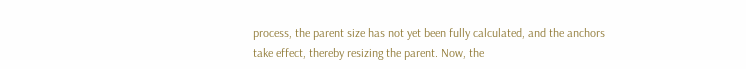process, the parent size has not yet been fully calculated, and the anchors take effect, thereby resizing the parent. Now, the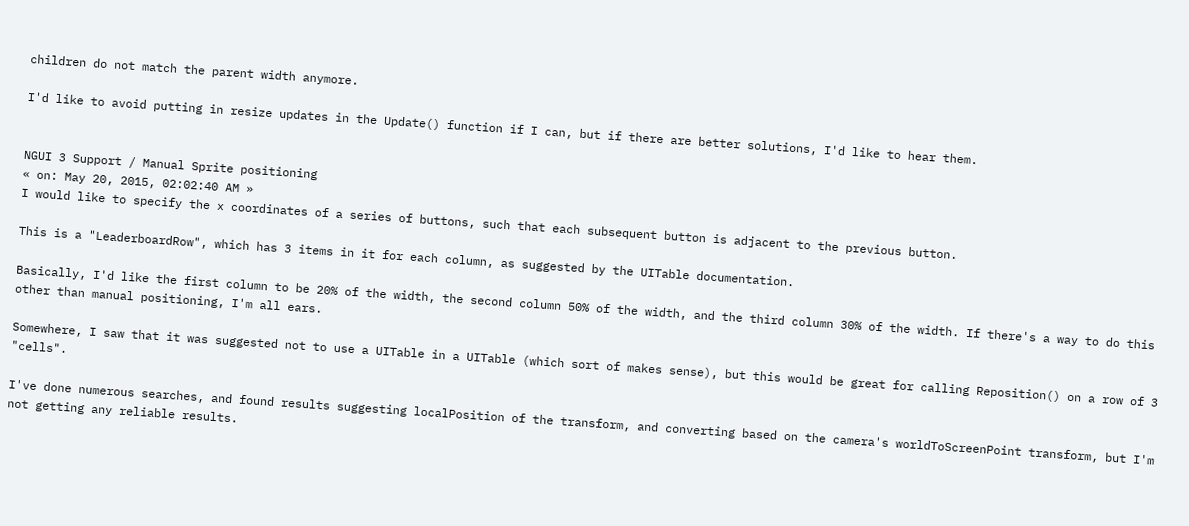children do not match the parent width anymore.

I'd like to avoid putting in resize updates in the Update() function if I can, but if there are better solutions, I'd like to hear them.


NGUI 3 Support / Manual Sprite positioning
« on: May 20, 2015, 02:02:40 AM »
I would like to specify the x coordinates of a series of buttons, such that each subsequent button is adjacent to the previous button.

This is a "LeaderboardRow", which has 3 items in it for each column, as suggested by the UITable documentation.

Basically, I'd like the first column to be 20% of the width, the second column 50% of the width, and the third column 30% of the width. If there's a way to do this other than manual positioning, I'm all ears.

Somewhere, I saw that it was suggested not to use a UITable in a UITable (which sort of makes sense), but this would be great for calling Reposition() on a row of 3 "cells".

I've done numerous searches, and found results suggesting localPosition of the transform, and converting based on the camera's worldToScreenPoint transform, but I'm not getting any reliable results.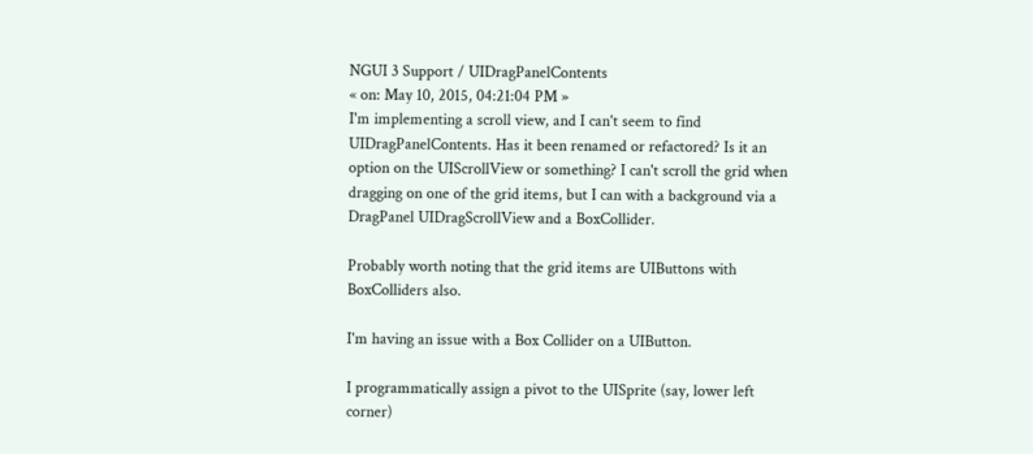NGUI 3 Support / UIDragPanelContents
« on: May 10, 2015, 04:21:04 PM »
I'm implementing a scroll view, and I can't seem to find UIDragPanelContents. Has it been renamed or refactored? Is it an option on the UIScrollView or something? I can't scroll the grid when dragging on one of the grid items, but I can with a background via a DragPanel UIDragScrollView and a BoxCollider.

Probably worth noting that the grid items are UIButtons with BoxColliders also.

I'm having an issue with a Box Collider on a UIButton.

I programmatically assign a pivot to the UISprite (say, lower left corner)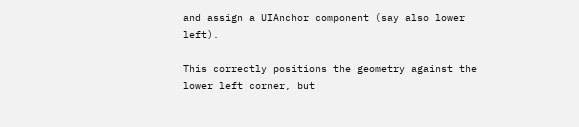and assign a UIAnchor component (say also lower left).

This correctly positions the geometry against the lower left corner, but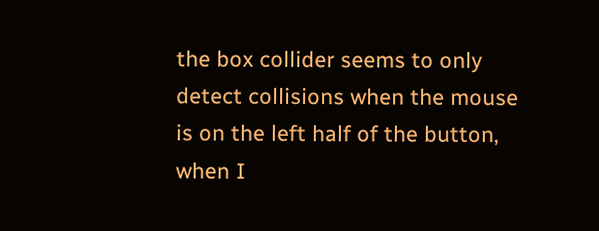the box collider seems to only detect collisions when the mouse is on the left half of the button, when I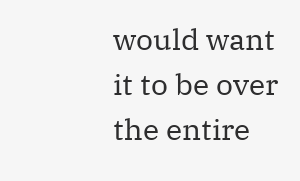would want it to be over the entire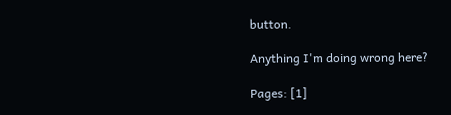button.

Anything I'm doing wrong here?

Pages: [1]